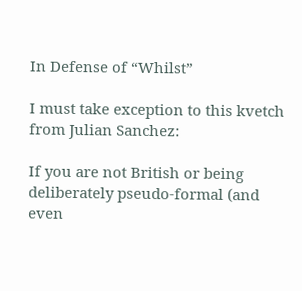In Defense of “Whilst”

I must take exception to this kvetch from Julian Sanchez:

If you are not British or being deliberately pseudo-formal (and even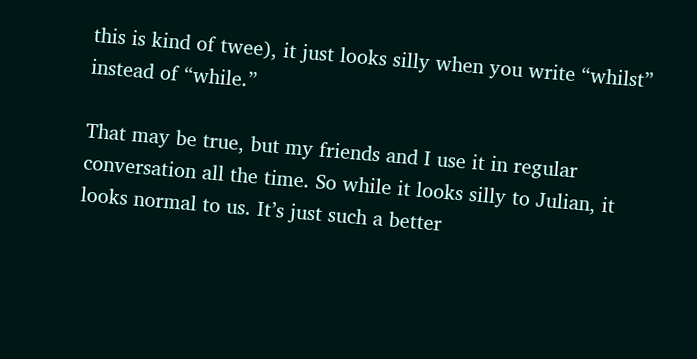this is kind of twee), it just looks silly when you write “whilst” instead of “while.”

That may be true, but my friends and I use it in regular conversation all the time. So while it looks silly to Julian, it looks normal to us. It’s just such a better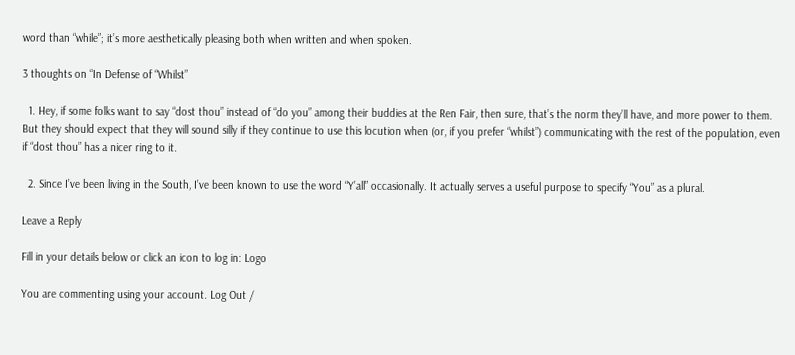word than “while”; it’s more aesthetically pleasing both when written and when spoken.

3 thoughts on “In Defense of “Whilst”

  1. Hey, if some folks want to say “dost thou” instead of “do you” among their buddies at the Ren Fair, then sure, that’s the norm they’ll have, and more power to them. But they should expect that they will sound silly if they continue to use this locution when (or, if you prefer “whilst”) communicating with the rest of the population, even if “dost thou” has a nicer ring to it.

  2. Since I’ve been living in the South, I’ve been known to use the word “Y’all” occasionally. It actually serves a useful purpose to specify “You” as a plural.

Leave a Reply

Fill in your details below or click an icon to log in: Logo

You are commenting using your account. Log Out /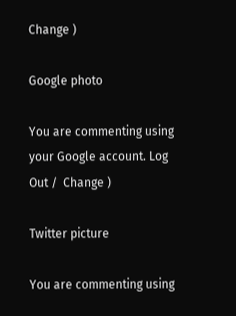Change )

Google photo

You are commenting using your Google account. Log Out /  Change )

Twitter picture

You are commenting using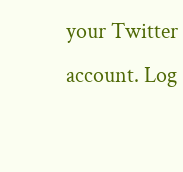your Twitter account. Log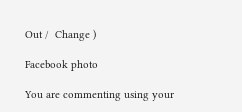Out /  Change )

Facebook photo

You are commenting using your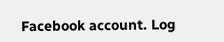Facebook account. Log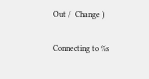Out /  Change )

Connecting to %s